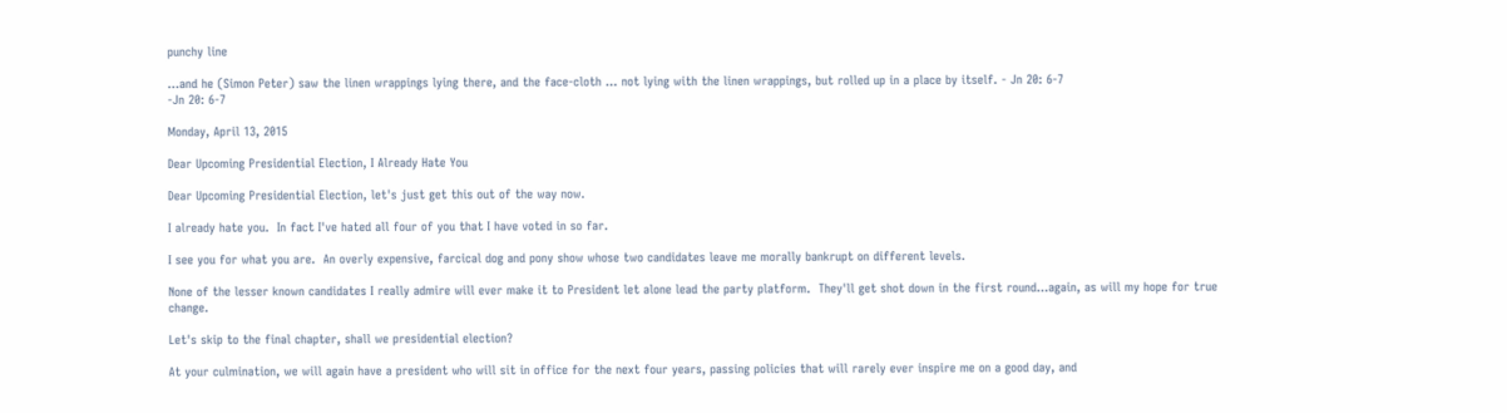punchy line

...and he (Simon Peter) saw the linen wrappings lying there, and the face-cloth ... not lying with the linen wrappings, but rolled up in a place by itself. - Jn 20: 6-7
-Jn 20: 6-7

Monday, April 13, 2015

Dear Upcoming Presidential Election, I Already Hate You

Dear Upcoming Presidential Election, let's just get this out of the way now.

I already hate you.  In fact I've hated all four of you that I have voted in so far.

I see you for what you are.  An overly expensive, farcical dog and pony show whose two candidates leave me morally bankrupt on different levels.

None of the lesser known candidates I really admire will ever make it to President let alone lead the party platform.  They'll get shot down in the first round...again, as will my hope for true change.

Let's skip to the final chapter, shall we presidential election?

At your culmination, we will again have a president who will sit in office for the next four years, passing policies that will rarely ever inspire me on a good day, and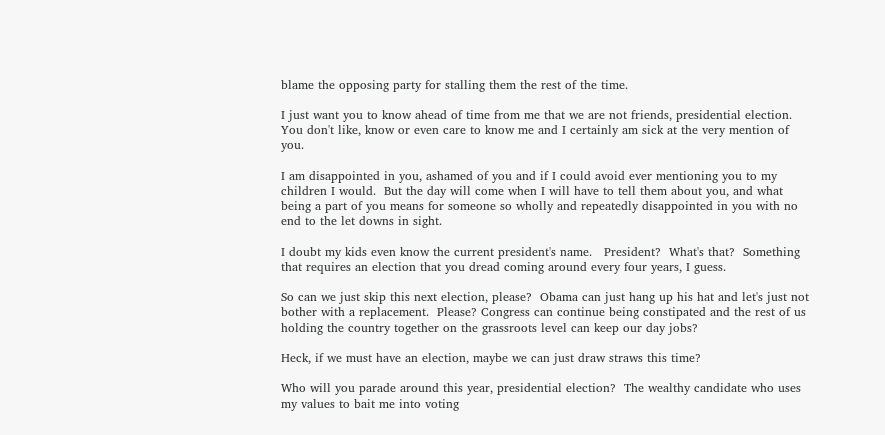blame the opposing party for stalling them the rest of the time.

I just want you to know ahead of time from me that we are not friends, presidential election. You don't like, know or even care to know me and I certainly am sick at the very mention of you.

I am disappointed in you, ashamed of you and if I could avoid ever mentioning you to my children I would.  But the day will come when I will have to tell them about you, and what being a part of you means for someone so wholly and repeatedly disappointed in you with no end to the let downs in sight.

I doubt my kids even know the current president's name.   President?  What's that?  Something that requires an election that you dread coming around every four years, I guess.

So can we just skip this next election, please?  Obama can just hang up his hat and let's just not bother with a replacement.  Please? Congress can continue being constipated and the rest of us holding the country together on the grassroots level can keep our day jobs?

Heck, if we must have an election, maybe we can just draw straws this time?

Who will you parade around this year, presidential election?  The wealthy candidate who uses my values to bait me into voting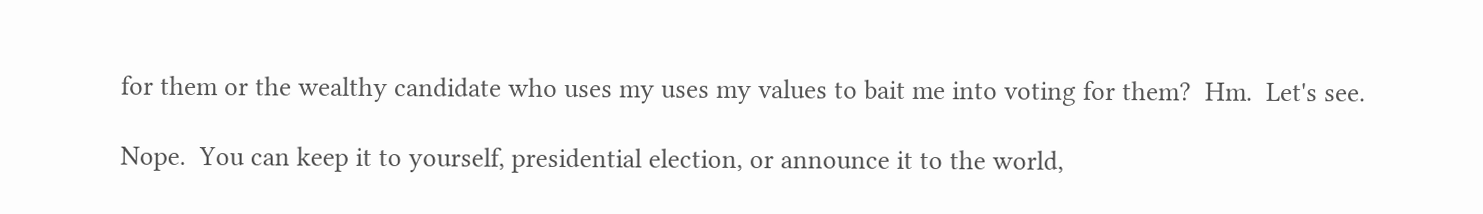for them or the wealthy candidate who uses my uses my values to bait me into voting for them?  Hm.  Let's see.

Nope.  You can keep it to yourself, presidential election, or announce it to the world,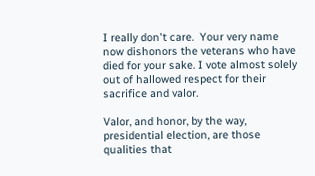I really don't care.  Your very name now dishonors the veterans who have died for your sake. I vote almost solely out of hallowed respect for their sacrifice and valor.

Valor, and honor, by the way, presidential election, are those qualities that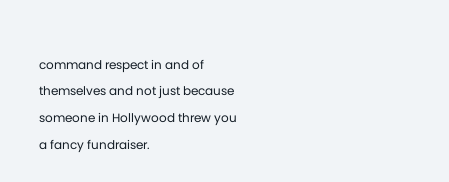command respect in and of themselves and not just because someone in Hollywood threw you a fancy fundraiser.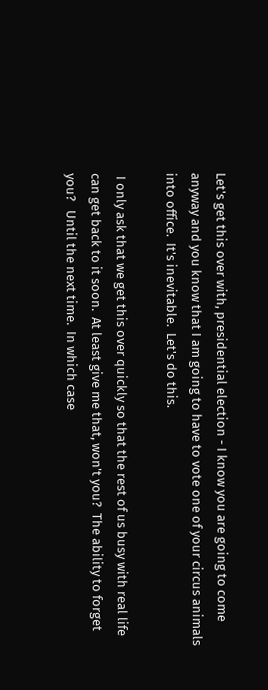Let's get this over with, presidential election - I know you are going to come anyway and you know that I am going to have to vote one of your circus animals into office.  It's inevitable.  Let's do this.

 I only ask that we get this over quickly so that the rest of us busy with real life can get back to it soon.  At least give me that, won't you?  The ability to forget you?   Until the next time.  In which case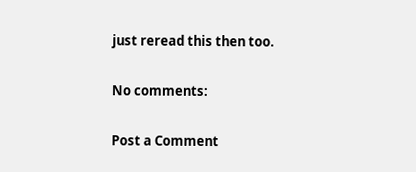just reread this then too.

No comments:

Post a Comment